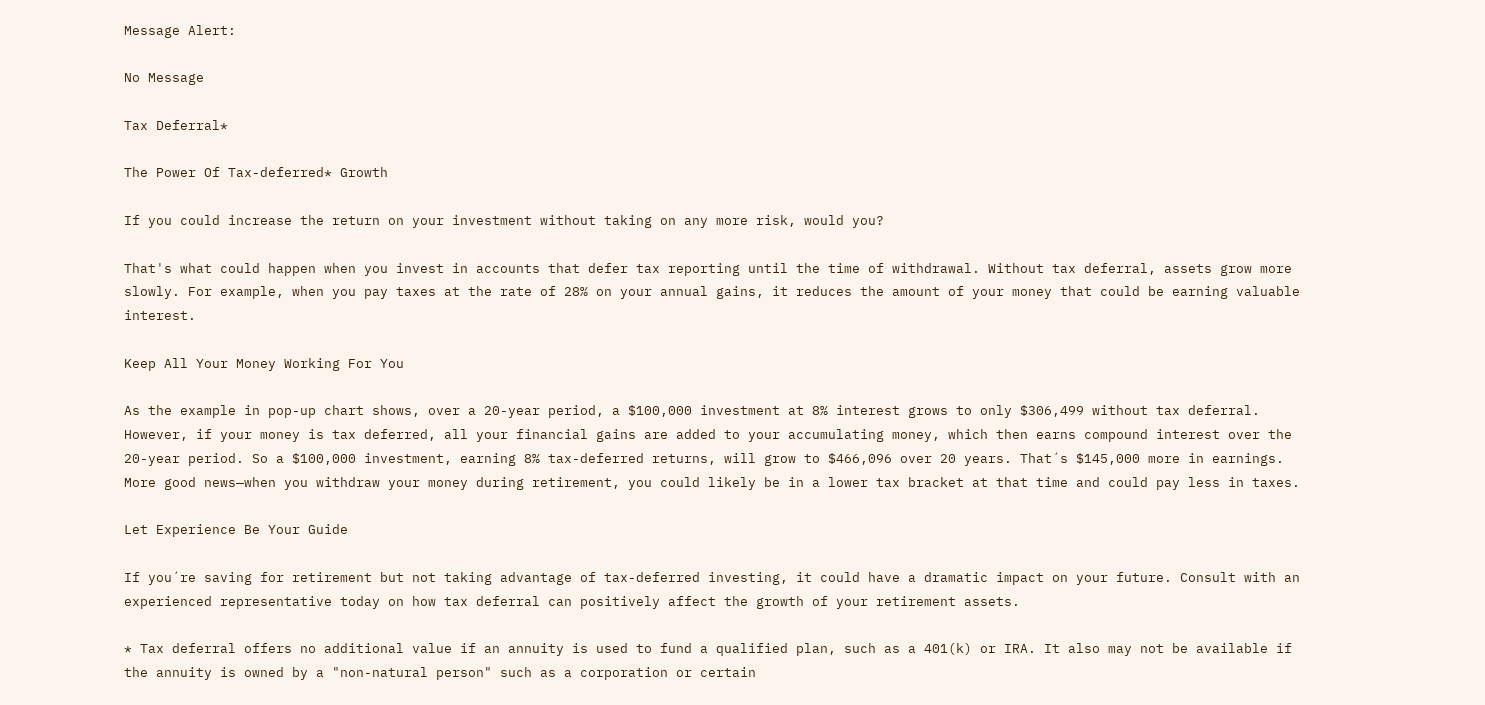Message Alert:

No Message

Tax Deferral*

The Power Of Tax-deferred* Growth

If you could increase the return on your investment without taking on any more risk, would you?

That's what could happen when you invest in accounts that defer tax reporting until the time of withdrawal. Without tax deferral, assets grow more slowly. For example, when you pay taxes at the rate of 28% on your annual gains, it reduces the amount of your money that could be earning valuable interest.

Keep All Your Money Working For You

As the example in pop-up chart shows, over a 20-year period, a $100,000 investment at 8% interest grows to only $306,499 without tax deferral. However, if your money is tax deferred, all your financial gains are added to your accumulating money, which then earns compound interest over the 20-year period. So a $100,000 investment, earning 8% tax-deferred returns, will grow to $466,096 over 20 years. That´s $145,000 more in earnings. More good news—when you withdraw your money during retirement, you could likely be in a lower tax bracket at that time and could pay less in taxes.

Let Experience Be Your Guide

If you´re saving for retirement but not taking advantage of tax-deferred investing, it could have a dramatic impact on your future. Consult with an experienced representative today on how tax deferral can positively affect the growth of your retirement assets.

* Tax deferral offers no additional value if an annuity is used to fund a qualified plan, such as a 401(k) or IRA. It also may not be available if the annuity is owned by a "non-natural person" such as a corporation or certain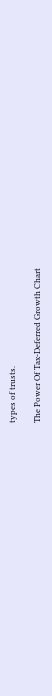types of trusts.

The Power Of Tax-Deferred Growth Chart